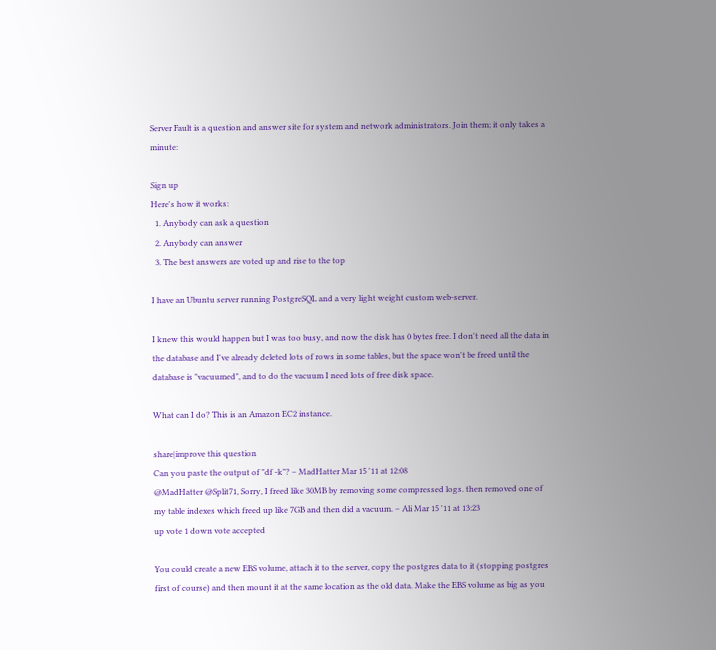Server Fault is a question and answer site for system and network administrators. Join them; it only takes a minute:

Sign up
Here's how it works:
  1. Anybody can ask a question
  2. Anybody can answer
  3. The best answers are voted up and rise to the top

I have an Ubuntu server running PostgreSQL and a very light weight custom web-server.

I knew this would happen but I was too busy, and now the disk has 0 bytes free. I don't need all the data in the database and I've already deleted lots of rows in some tables, but the space won't be freed until the database is "vacuumed", and to do the vacuum I need lots of free disk space.

What can I do? This is an Amazon EC2 instance.

share|improve this question
Can you paste the output of "df -k"? – MadHatter Mar 15 '11 at 12:08
@MadHatter @Split71, Sorry, I freed like 30MB by removing some compressed logs. then removed one of my table indexes which freed up like 7GB and then did a vacuum. – Ali Mar 15 '11 at 13:23
up vote 1 down vote accepted

You could create a new EBS volume, attach it to the server, copy the postgres data to it (stopping postgres first of course) and then mount it at the same location as the old data. Make the EBS volume as big as you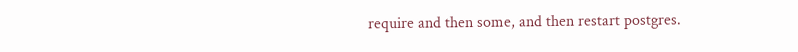require and then some, and then restart postgres.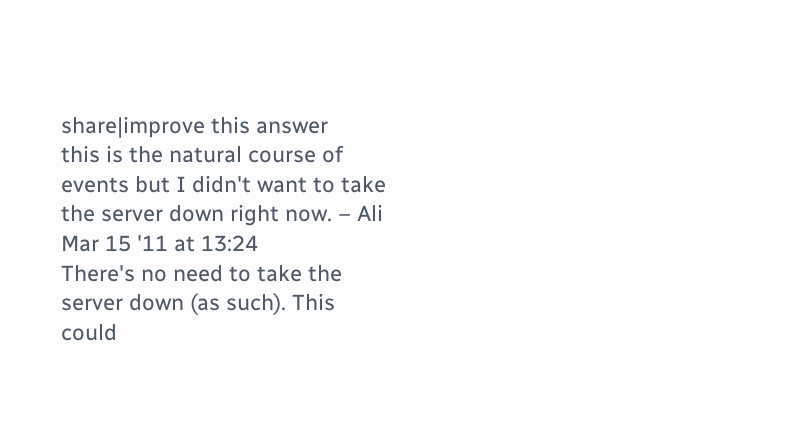share|improve this answer
this is the natural course of events but I didn't want to take the server down right now. – Ali Mar 15 '11 at 13:24
There's no need to take the server down (as such). This could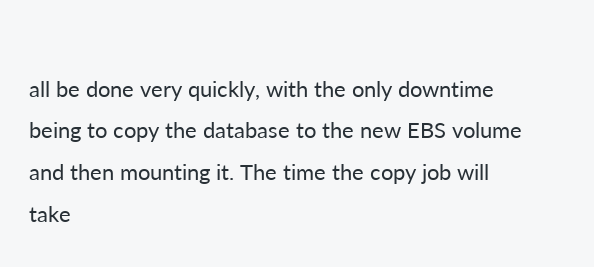all be done very quickly, with the only downtime being to copy the database to the new EBS volume and then mounting it. The time the copy job will take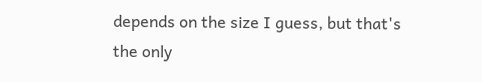depends on the size I guess, but that's the only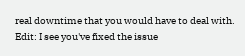real downtime that you would have to deal with. Edit: I see you've fixed the issue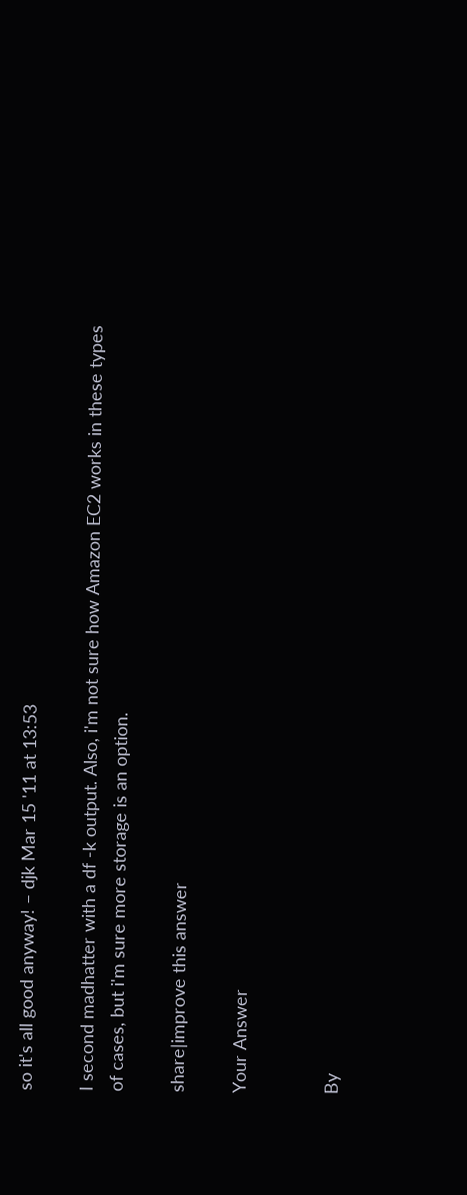so it's all good anyway! – djk Mar 15 '11 at 13:53

I second madhatter with a df -k output. Also, i'm not sure how Amazon EC2 works in these types of cases, but i'm sure more storage is an option.

share|improve this answer

Your Answer


By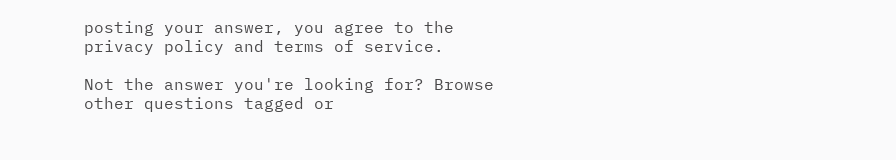posting your answer, you agree to the privacy policy and terms of service.

Not the answer you're looking for? Browse other questions tagged or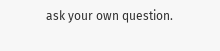ask your own question.